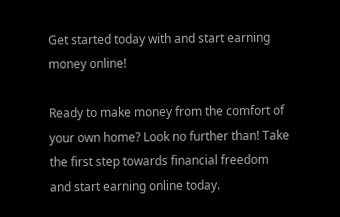Get started today with and start earning money online!

Ready to make money from the comfort of your own home? Look no further than! Take the first step towards financial freedom and start earning online today.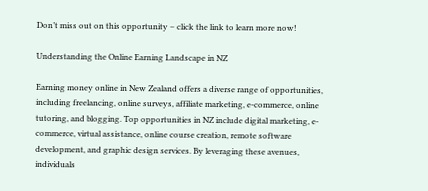Don’t miss out on this opportunity – click the link to learn more now!

Understanding the Online Earning Landscape in NZ

Earning money online in New Zealand offers a diverse range of opportunities, including freelancing, online surveys, affiliate marketing, e-commerce, online tutoring, and blogging. Top opportunities in NZ include digital marketing, e-commerce, virtual assistance, online course creation, remote software development, and graphic design services. By leveraging these avenues, individuals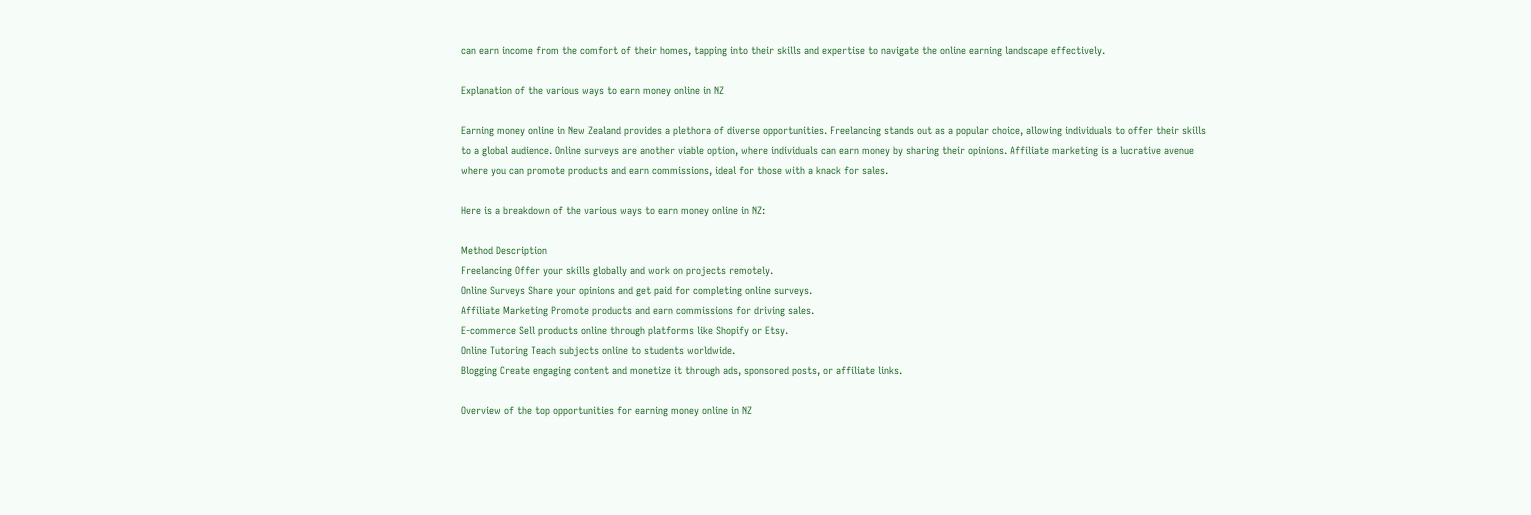can earn income from the comfort of their homes, tapping into their skills and expertise to navigate the online earning landscape effectively.

Explanation of the various ways to earn money online in NZ

Earning money online in New Zealand provides a plethora of diverse opportunities. Freelancing stands out as a popular choice, allowing individuals to offer their skills to a global audience. Online surveys are another viable option, where individuals can earn money by sharing their opinions. Affiliate marketing is a lucrative avenue where you can promote products and earn commissions, ideal for those with a knack for sales.

Here is a breakdown of the various ways to earn money online in NZ:

Method Description
Freelancing Offer your skills globally and work on projects remotely.
Online Surveys Share your opinions and get paid for completing online surveys.
Affiliate Marketing Promote products and earn commissions for driving sales.
E-commerce Sell products online through platforms like Shopify or Etsy.
Online Tutoring Teach subjects online to students worldwide.
Blogging Create engaging content and monetize it through ads, sponsored posts, or affiliate links.

Overview of the top opportunities for earning money online in NZ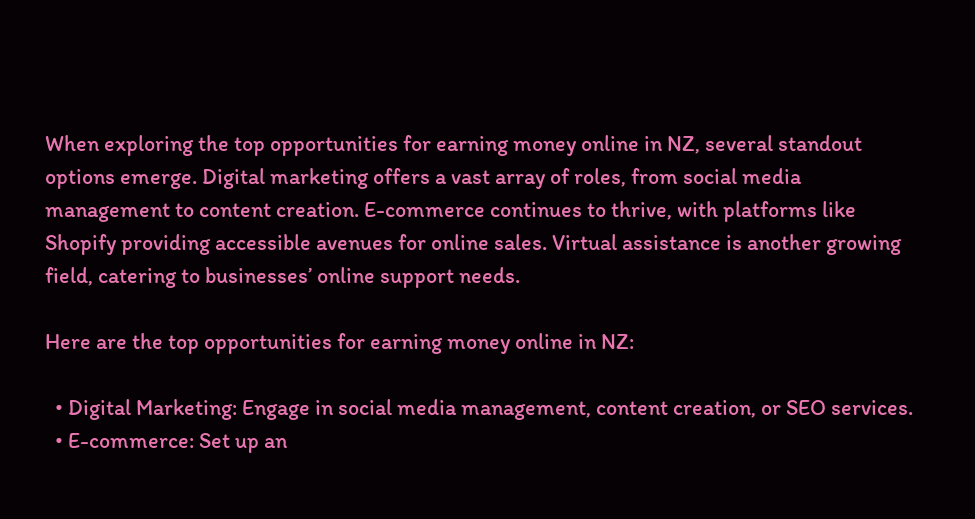When exploring the top opportunities for earning money online in NZ, several standout options emerge. Digital marketing offers a vast array of roles, from social media management to content creation. E-commerce continues to thrive, with platforms like Shopify providing accessible avenues for online sales. Virtual assistance is another growing field, catering to businesses’ online support needs.

Here are the top opportunities for earning money online in NZ:

  • Digital Marketing: Engage in social media management, content creation, or SEO services.
  • E-commerce: Set up an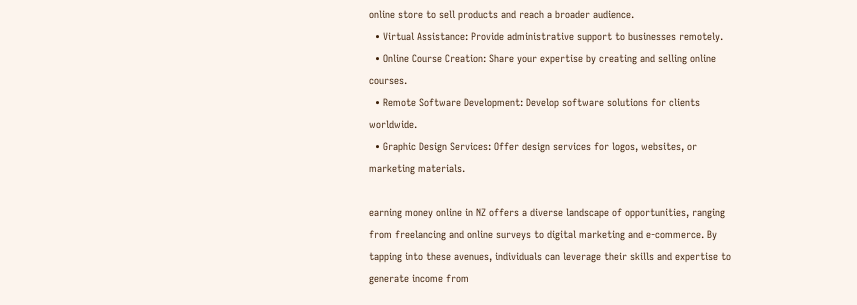online store to sell products and reach a broader audience.
  • Virtual Assistance: Provide administrative support to businesses remotely.
  • Online Course Creation: Share your expertise by creating and selling online courses.
  • Remote Software Development: Develop software solutions for clients worldwide.
  • Graphic Design Services: Offer design services for logos, websites, or marketing materials.

earning money online in NZ offers a diverse landscape of opportunities, ranging from freelancing and online surveys to digital marketing and e-commerce. By tapping into these avenues, individuals can leverage their skills and expertise to generate income from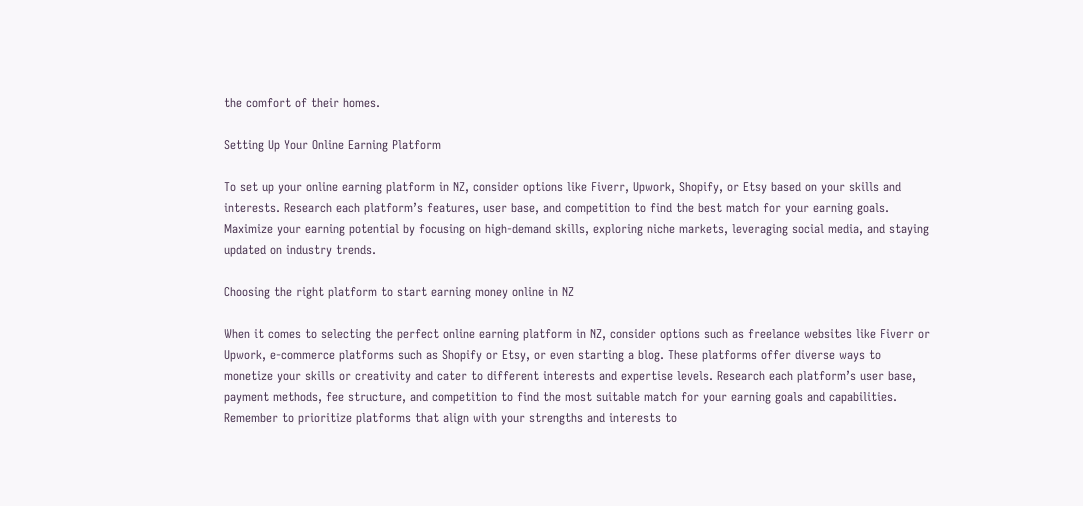the comfort of their homes.

Setting Up Your Online Earning Platform

To set up your online earning platform in NZ, consider options like Fiverr, Upwork, Shopify, or Etsy based on your skills and interests. Research each platform’s features, user base, and competition to find the best match for your earning goals. Maximize your earning potential by focusing on high-demand skills, exploring niche markets, leveraging social media, and staying updated on industry trends.

Choosing the right platform to start earning money online in NZ

When it comes to selecting the perfect online earning platform in NZ, consider options such as freelance websites like Fiverr or Upwork, e-commerce platforms such as Shopify or Etsy, or even starting a blog. These platforms offer diverse ways to monetize your skills or creativity and cater to different interests and expertise levels. Research each platform’s user base, payment methods, fee structure, and competition to find the most suitable match for your earning goals and capabilities. Remember to prioritize platforms that align with your strengths and interests to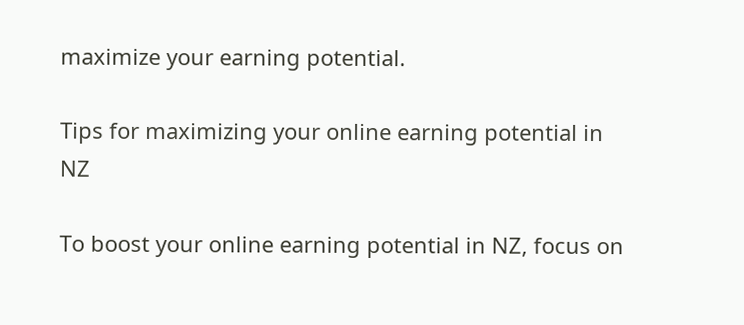maximize your earning potential.

Tips for maximizing your online earning potential in NZ

To boost your online earning potential in NZ, focus on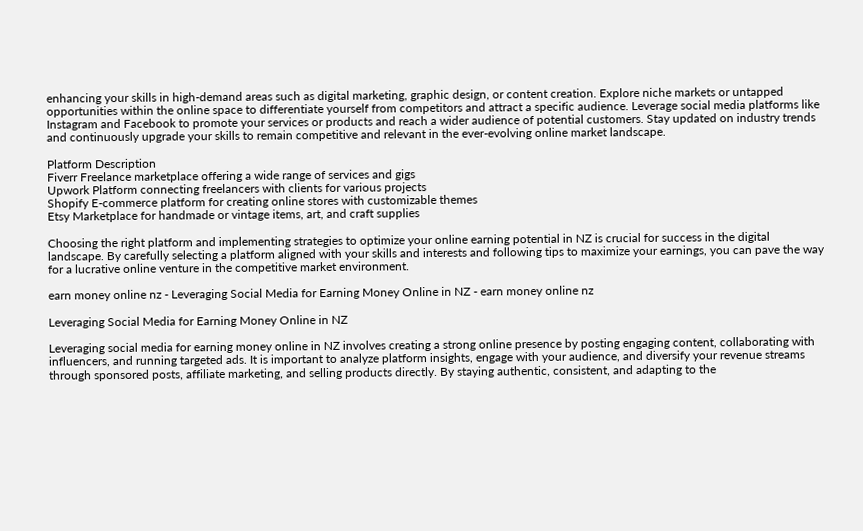enhancing your skills in high-demand areas such as digital marketing, graphic design, or content creation. Explore niche markets or untapped opportunities within the online space to differentiate yourself from competitors and attract a specific audience. Leverage social media platforms like Instagram and Facebook to promote your services or products and reach a wider audience of potential customers. Stay updated on industry trends and continuously upgrade your skills to remain competitive and relevant in the ever-evolving online market landscape.

Platform Description
Fiverr Freelance marketplace offering a wide range of services and gigs
Upwork Platform connecting freelancers with clients for various projects
Shopify E-commerce platform for creating online stores with customizable themes
Etsy Marketplace for handmade or vintage items, art, and craft supplies

Choosing the right platform and implementing strategies to optimize your online earning potential in NZ is crucial for success in the digital landscape. By carefully selecting a platform aligned with your skills and interests and following tips to maximize your earnings, you can pave the way for a lucrative online venture in the competitive market environment.

earn money online nz - Leveraging Social Media for Earning Money Online in NZ - earn money online nz

Leveraging Social Media for Earning Money Online in NZ

Leveraging social media for earning money online in NZ involves creating a strong online presence by posting engaging content, collaborating with influencers, and running targeted ads. It is important to analyze platform insights, engage with your audience, and diversify your revenue streams through sponsored posts, affiliate marketing, and selling products directly. By staying authentic, consistent, and adapting to the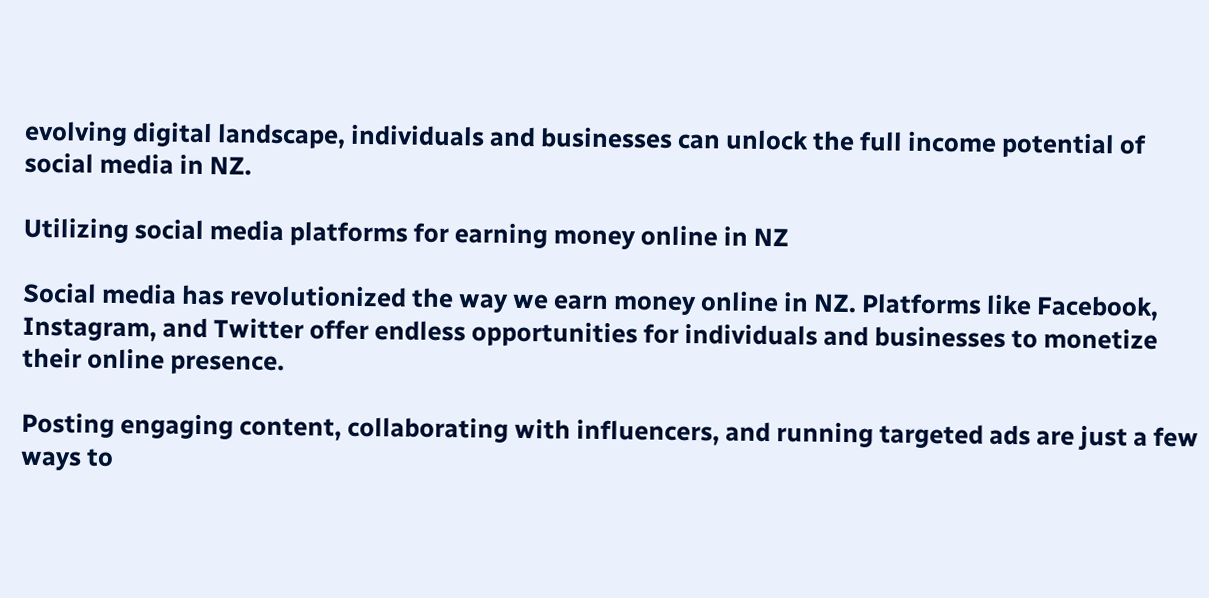evolving digital landscape, individuals and businesses can unlock the full income potential of social media in NZ.

Utilizing social media platforms for earning money online in NZ

Social media has revolutionized the way we earn money online in NZ. Platforms like Facebook, Instagram, and Twitter offer endless opportunities for individuals and businesses to monetize their online presence.

Posting engaging content, collaborating with influencers, and running targeted ads are just a few ways to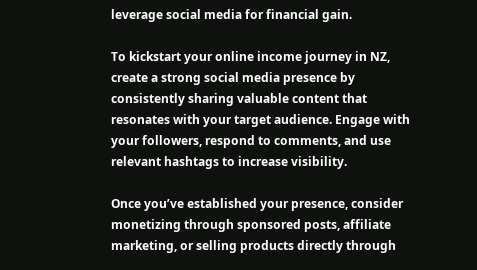leverage social media for financial gain.

To kickstart your online income journey in NZ, create a strong social media presence by consistently sharing valuable content that resonates with your target audience. Engage with your followers, respond to comments, and use relevant hashtags to increase visibility.

Once you’ve established your presence, consider monetizing through sponsored posts, affiliate marketing, or selling products directly through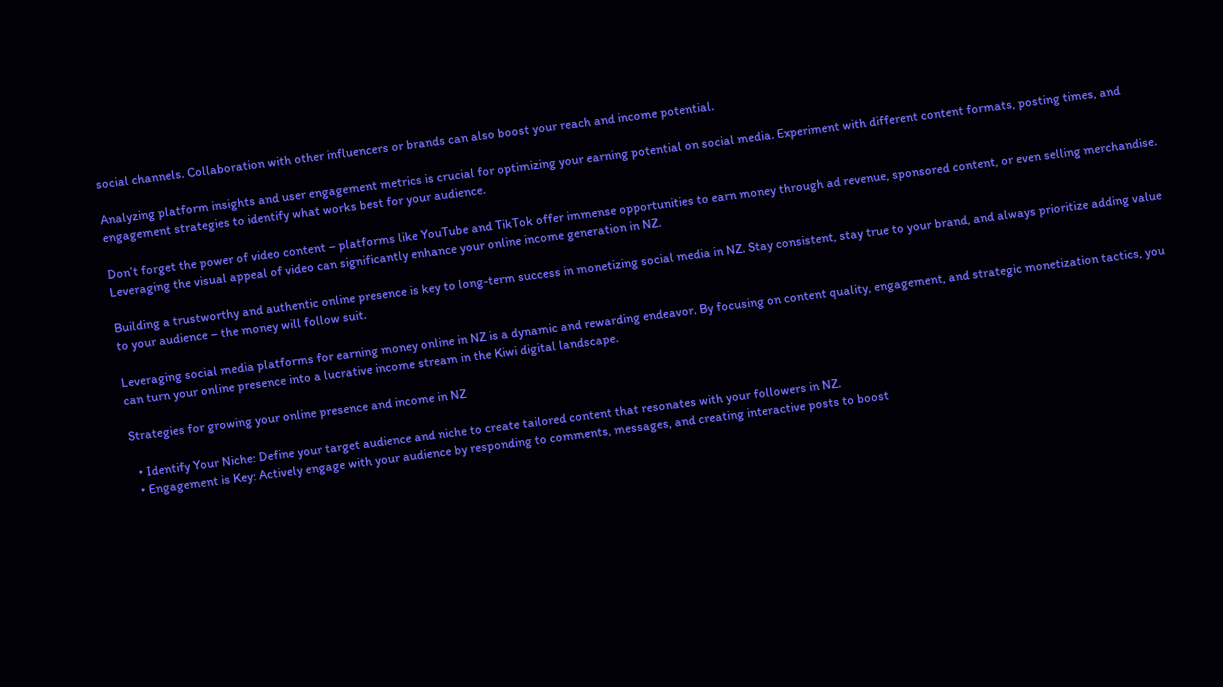social channels. Collaboration with other influencers or brands can also boost your reach and income potential.

Analyzing platform insights and user engagement metrics is crucial for optimizing your earning potential on social media. Experiment with different content formats, posting times, and engagement strategies to identify what works best for your audience.

Don’t forget the power of video content – platforms like YouTube and TikTok offer immense opportunities to earn money through ad revenue, sponsored content, or even selling merchandise. Leveraging the visual appeal of video can significantly enhance your online income generation in NZ.

Building a trustworthy and authentic online presence is key to long-term success in monetizing social media in NZ. Stay consistent, stay true to your brand, and always prioritize adding value to your audience – the money will follow suit.

Leveraging social media platforms for earning money online in NZ is a dynamic and rewarding endeavor. By focusing on content quality, engagement, and strategic monetization tactics, you can turn your online presence into a lucrative income stream in the Kiwi digital landscape.

Strategies for growing your online presence and income in NZ

  • Identify Your Niche: Define your target audience and niche to create tailored content that resonates with your followers in NZ.
  • Engagement is Key: Actively engage with your audience by responding to comments, messages, and creating interactive posts to boost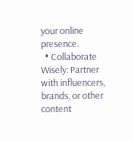your online presence.
  • Collaborate Wisely: Partner with influencers, brands, or other content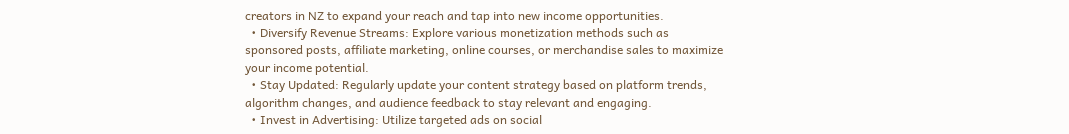creators in NZ to expand your reach and tap into new income opportunities.
  • Diversify Revenue Streams: Explore various monetization methods such as sponsored posts, affiliate marketing, online courses, or merchandise sales to maximize your income potential.
  • Stay Updated: Regularly update your content strategy based on platform trends, algorithm changes, and audience feedback to stay relevant and engaging.
  • Invest in Advertising: Utilize targeted ads on social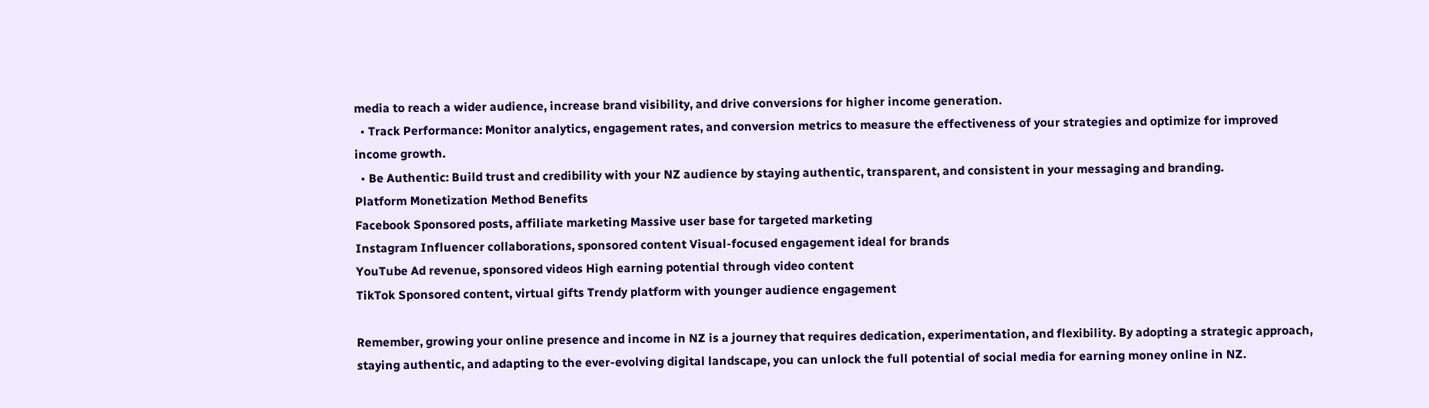media to reach a wider audience, increase brand visibility, and drive conversions for higher income generation.
  • Track Performance: Monitor analytics, engagement rates, and conversion metrics to measure the effectiveness of your strategies and optimize for improved income growth.
  • Be Authentic: Build trust and credibility with your NZ audience by staying authentic, transparent, and consistent in your messaging and branding.
Platform Monetization Method Benefits
Facebook Sponsored posts, affiliate marketing Massive user base for targeted marketing
Instagram Influencer collaborations, sponsored content Visual-focused engagement ideal for brands
YouTube Ad revenue, sponsored videos High earning potential through video content
TikTok Sponsored content, virtual gifts Trendy platform with younger audience engagement

Remember, growing your online presence and income in NZ is a journey that requires dedication, experimentation, and flexibility. By adopting a strategic approach, staying authentic, and adapting to the ever-evolving digital landscape, you can unlock the full potential of social media for earning money online in NZ.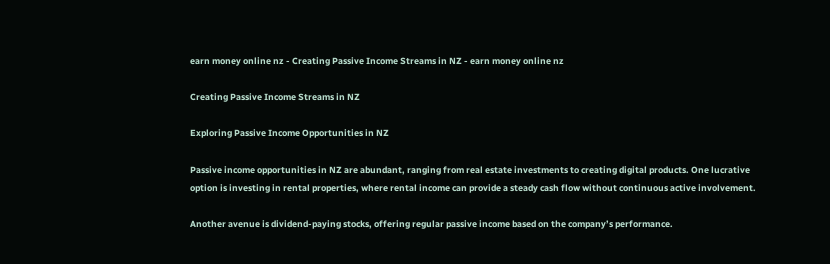earn money online nz - Creating Passive Income Streams in NZ - earn money online nz

Creating Passive Income Streams in NZ

Exploring Passive Income Opportunities in NZ

Passive income opportunities in NZ are abundant, ranging from real estate investments to creating digital products. One lucrative option is investing in rental properties, where rental income can provide a steady cash flow without continuous active involvement.

Another avenue is dividend-paying stocks, offering regular passive income based on the company’s performance.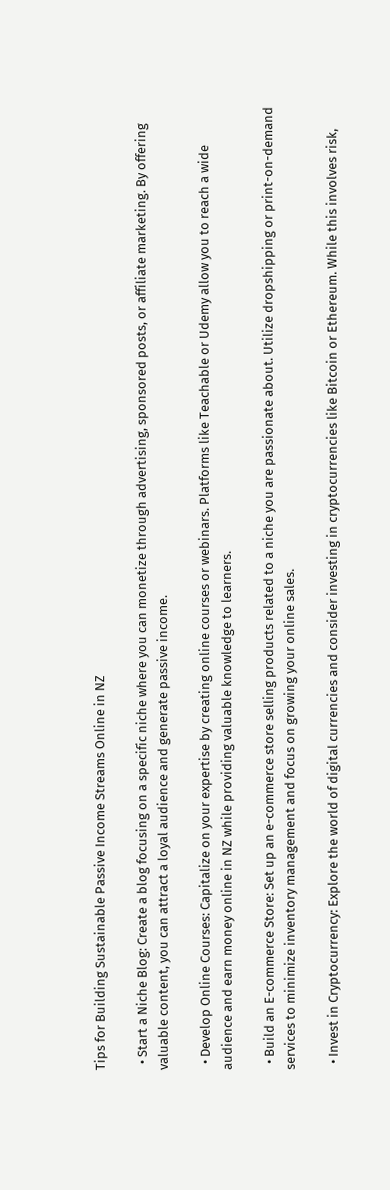Tips for Building Sustainable Passive Income Streams Online in NZ

  • Start a Niche Blog: Create a blog focusing on a specific niche where you can monetize through advertising, sponsored posts, or affiliate marketing. By offering valuable content, you can attract a loyal audience and generate passive income.

  • Develop Online Courses: Capitalize on your expertise by creating online courses or webinars. Platforms like Teachable or Udemy allow you to reach a wide audience and earn money online in NZ while providing valuable knowledge to learners.

  • Build an E-commerce Store: Set up an e-commerce store selling products related to a niche you are passionate about. Utilize dropshipping or print-on-demand services to minimize inventory management and focus on growing your online sales.

  • Invest in Cryptocurrency: Explore the world of digital currencies and consider investing in cryptocurrencies like Bitcoin or Ethereum. While this involves risk,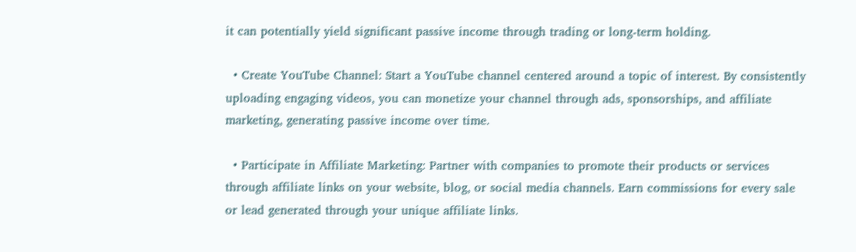it can potentially yield significant passive income through trading or long-term holding.

  • Create YouTube Channel: Start a YouTube channel centered around a topic of interest. By consistently uploading engaging videos, you can monetize your channel through ads, sponsorships, and affiliate marketing, generating passive income over time.

  • Participate in Affiliate Marketing: Partner with companies to promote their products or services through affiliate links on your website, blog, or social media channels. Earn commissions for every sale or lead generated through your unique affiliate links.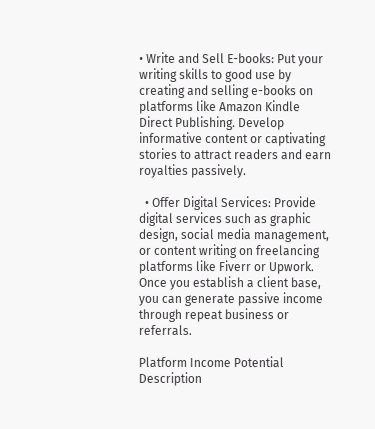• Write and Sell E-books: Put your writing skills to good use by creating and selling e-books on platforms like Amazon Kindle Direct Publishing. Develop informative content or captivating stories to attract readers and earn royalties passively.

  • Offer Digital Services: Provide digital services such as graphic design, social media management, or content writing on freelancing platforms like Fiverr or Upwork. Once you establish a client base, you can generate passive income through repeat business or referrals.

Platform Income Potential Description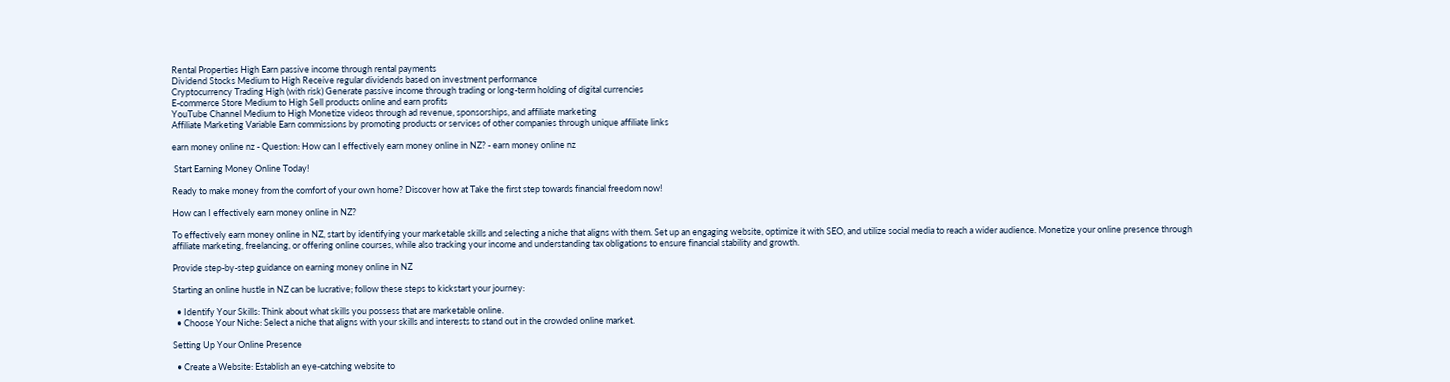Rental Properties High Earn passive income through rental payments
Dividend Stocks Medium to High Receive regular dividends based on investment performance
Cryptocurrency Trading High (with risk) Generate passive income through trading or long-term holding of digital currencies
E-commerce Store Medium to High Sell products online and earn profits
YouTube Channel Medium to High Monetize videos through ad revenue, sponsorships, and affiliate marketing
Affiliate Marketing Variable Earn commissions by promoting products or services of other companies through unique affiliate links

earn money online nz - Question: How can I effectively earn money online in NZ? - earn money online nz

 Start Earning Money Online Today!

Ready to make money from the comfort of your own home? Discover how at Take the first step towards financial freedom now!

How can I effectively earn money online in NZ?

To effectively earn money online in NZ, start by identifying your marketable skills and selecting a niche that aligns with them. Set up an engaging website, optimize it with SEO, and utilize social media to reach a wider audience. Monetize your online presence through affiliate marketing, freelancing, or offering online courses, while also tracking your income and understanding tax obligations to ensure financial stability and growth.

Provide step-by-step guidance on earning money online in NZ

Starting an online hustle in NZ can be lucrative; follow these steps to kickstart your journey:

  • Identify Your Skills: Think about what skills you possess that are marketable online.
  • Choose Your Niche: Select a niche that aligns with your skills and interests to stand out in the crowded online market.

Setting Up Your Online Presence

  • Create a Website: Establish an eye-catching website to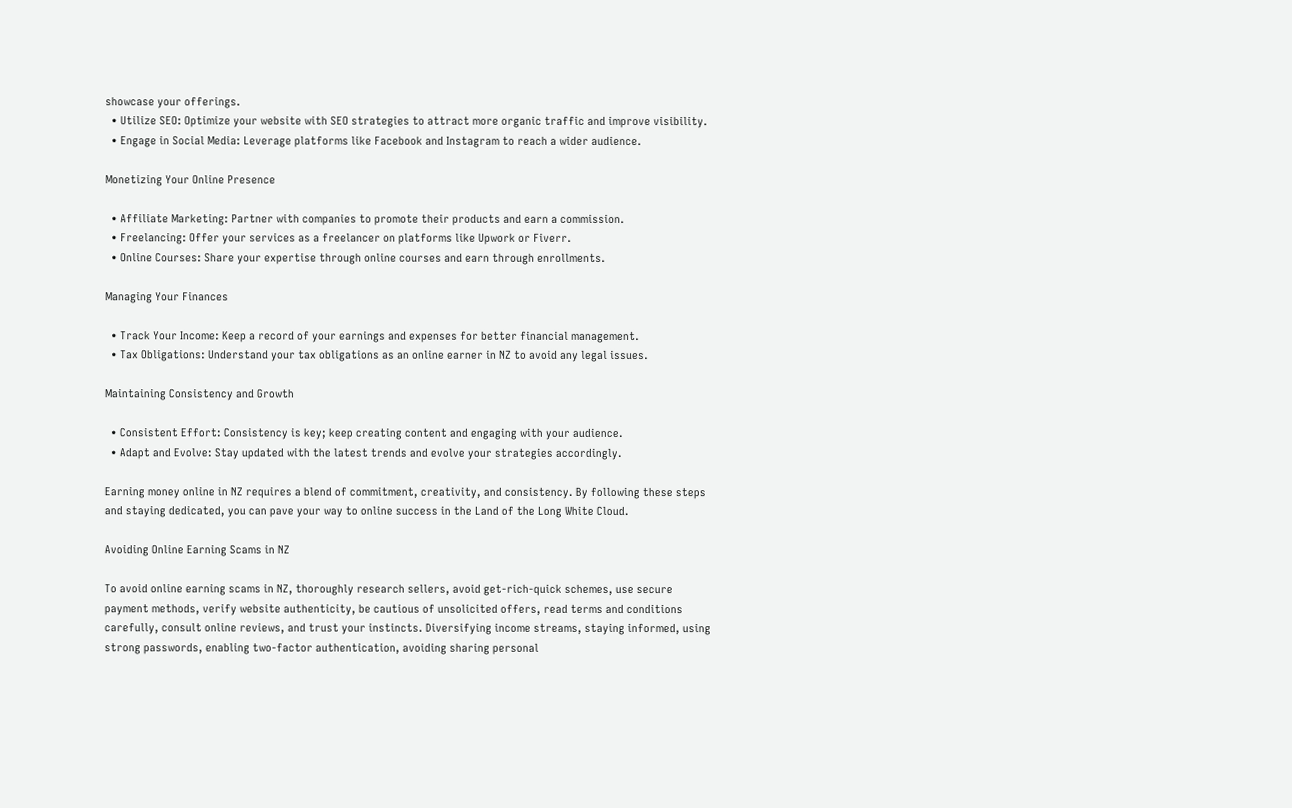showcase your offerings.
  • Utilize SEO: Optimize your website with SEO strategies to attract more organic traffic and improve visibility.
  • Engage in Social Media: Leverage platforms like Facebook and Instagram to reach a wider audience.

Monetizing Your Online Presence

  • Affiliate Marketing: Partner with companies to promote their products and earn a commission.
  • Freelancing: Offer your services as a freelancer on platforms like Upwork or Fiverr.
  • Online Courses: Share your expertise through online courses and earn through enrollments.

Managing Your Finances

  • Track Your Income: Keep a record of your earnings and expenses for better financial management.
  • Tax Obligations: Understand your tax obligations as an online earner in NZ to avoid any legal issues.

Maintaining Consistency and Growth

  • Consistent Effort: Consistency is key; keep creating content and engaging with your audience.
  • Adapt and Evolve: Stay updated with the latest trends and evolve your strategies accordingly.

Earning money online in NZ requires a blend of commitment, creativity, and consistency. By following these steps and staying dedicated, you can pave your way to online success in the Land of the Long White Cloud.

Avoiding Online Earning Scams in NZ

To avoid online earning scams in NZ, thoroughly research sellers, avoid get-rich-quick schemes, use secure payment methods, verify website authenticity, be cautious of unsolicited offers, read terms and conditions carefully, consult online reviews, and trust your instincts. Diversifying income streams, staying informed, using strong passwords, enabling two-factor authentication, avoiding sharing personal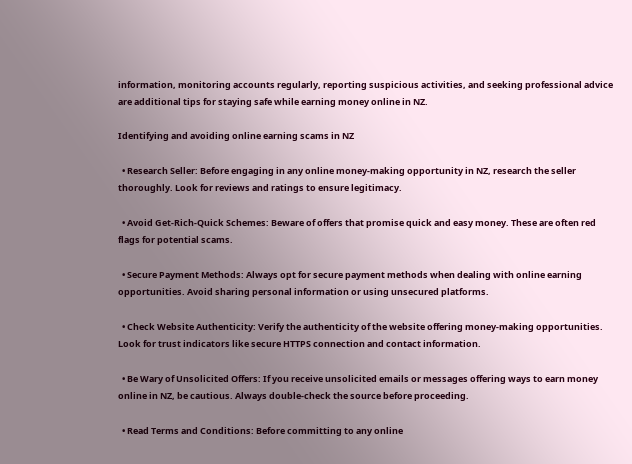information, monitoring accounts regularly, reporting suspicious activities, and seeking professional advice are additional tips for staying safe while earning money online in NZ.

Identifying and avoiding online earning scams in NZ

  • Research Seller: Before engaging in any online money-making opportunity in NZ, research the seller thoroughly. Look for reviews and ratings to ensure legitimacy.

  • Avoid Get-Rich-Quick Schemes: Beware of offers that promise quick and easy money. These are often red flags for potential scams.

  • Secure Payment Methods: Always opt for secure payment methods when dealing with online earning opportunities. Avoid sharing personal information or using unsecured platforms.

  • Check Website Authenticity: Verify the authenticity of the website offering money-making opportunities. Look for trust indicators like secure HTTPS connection and contact information.

  • Be Wary of Unsolicited Offers: If you receive unsolicited emails or messages offering ways to earn money online in NZ, be cautious. Always double-check the source before proceeding.

  • Read Terms and Conditions: Before committing to any online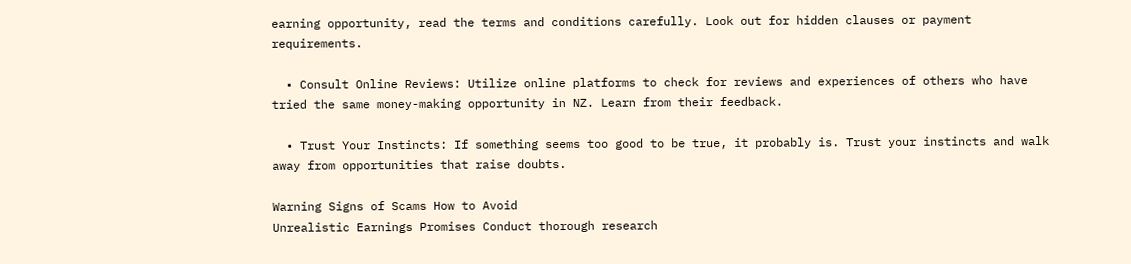earning opportunity, read the terms and conditions carefully. Look out for hidden clauses or payment requirements.

  • Consult Online Reviews: Utilize online platforms to check for reviews and experiences of others who have tried the same money-making opportunity in NZ. Learn from their feedback.

  • Trust Your Instincts: If something seems too good to be true, it probably is. Trust your instincts and walk away from opportunities that raise doubts.

Warning Signs of Scams How to Avoid
Unrealistic Earnings Promises Conduct thorough research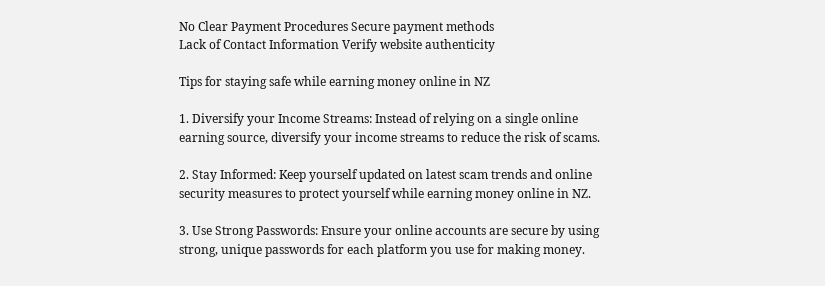No Clear Payment Procedures Secure payment methods
Lack of Contact Information Verify website authenticity

Tips for staying safe while earning money online in NZ

1. Diversify your Income Streams: Instead of relying on a single online earning source, diversify your income streams to reduce the risk of scams.

2. Stay Informed: Keep yourself updated on latest scam trends and online security measures to protect yourself while earning money online in NZ.

3. Use Strong Passwords: Ensure your online accounts are secure by using strong, unique passwords for each platform you use for making money.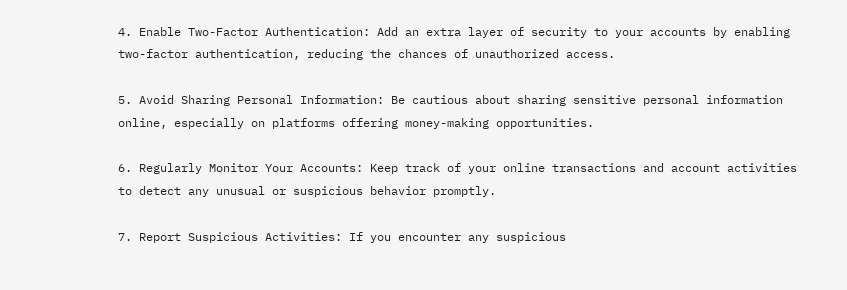4. Enable Two-Factor Authentication: Add an extra layer of security to your accounts by enabling two-factor authentication, reducing the chances of unauthorized access.

5. Avoid Sharing Personal Information: Be cautious about sharing sensitive personal information online, especially on platforms offering money-making opportunities.

6. Regularly Monitor Your Accounts: Keep track of your online transactions and account activities to detect any unusual or suspicious behavior promptly.

7. Report Suspicious Activities: If you encounter any suspicious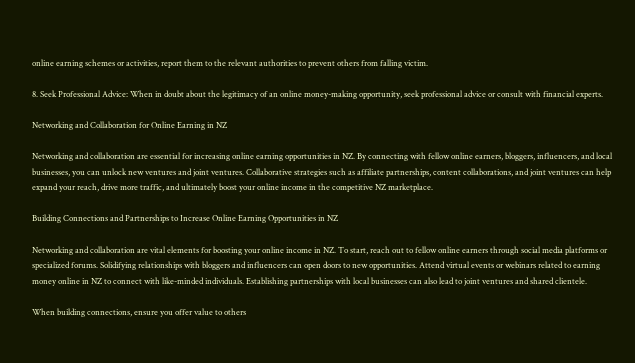online earning schemes or activities, report them to the relevant authorities to prevent others from falling victim.

8. Seek Professional Advice: When in doubt about the legitimacy of an online money-making opportunity, seek professional advice or consult with financial experts.

Networking and Collaboration for Online Earning in NZ

Networking and collaboration are essential for increasing online earning opportunities in NZ. By connecting with fellow online earners, bloggers, influencers, and local businesses, you can unlock new ventures and joint ventures. Collaborative strategies such as affiliate partnerships, content collaborations, and joint ventures can help expand your reach, drive more traffic, and ultimately boost your online income in the competitive NZ marketplace.

Building Connections and Partnerships to Increase Online Earning Opportunities in NZ

Networking and collaboration are vital elements for boosting your online income in NZ. To start, reach out to fellow online earners through social media platforms or specialized forums. Solidifying relationships with bloggers and influencers can open doors to new opportunities. Attend virtual events or webinars related to earning money online in NZ to connect with like-minded individuals. Establishing partnerships with local businesses can also lead to joint ventures and shared clientele.

When building connections, ensure you offer value to others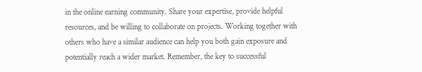in the online earning community. Share your expertise, provide helpful resources, and be willing to collaborate on projects. Working together with others who have a similar audience can help you both gain exposure and potentially reach a wider market. Remember, the key to successful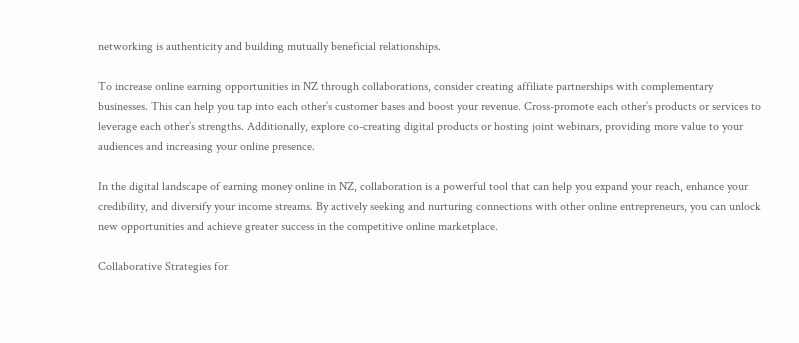networking is authenticity and building mutually beneficial relationships.

To increase online earning opportunities in NZ through collaborations, consider creating affiliate partnerships with complementary businesses. This can help you tap into each other’s customer bases and boost your revenue. Cross-promote each other’s products or services to leverage each other’s strengths. Additionally, explore co-creating digital products or hosting joint webinars, providing more value to your audiences and increasing your online presence.

In the digital landscape of earning money online in NZ, collaboration is a powerful tool that can help you expand your reach, enhance your credibility, and diversify your income streams. By actively seeking and nurturing connections with other online entrepreneurs, you can unlock new opportunities and achieve greater success in the competitive online marketplace.

Collaborative Strategies for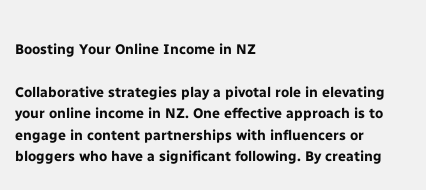Boosting Your Online Income in NZ

Collaborative strategies play a pivotal role in elevating your online income in NZ. One effective approach is to engage in content partnerships with influencers or bloggers who have a significant following. By creating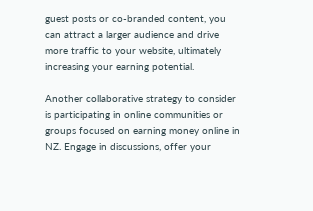guest posts or co-branded content, you can attract a larger audience and drive more traffic to your website, ultimately increasing your earning potential.

Another collaborative strategy to consider is participating in online communities or groups focused on earning money online in NZ. Engage in discussions, offer your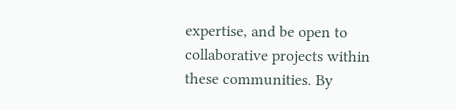expertise, and be open to collaborative projects within these communities. By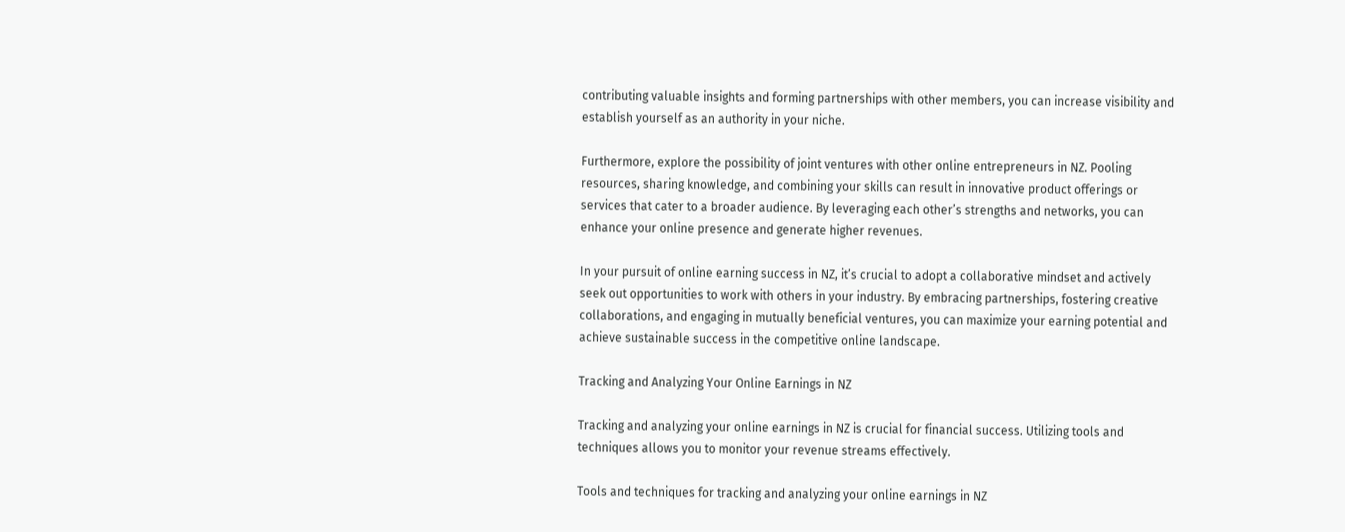contributing valuable insights and forming partnerships with other members, you can increase visibility and establish yourself as an authority in your niche.

Furthermore, explore the possibility of joint ventures with other online entrepreneurs in NZ. Pooling resources, sharing knowledge, and combining your skills can result in innovative product offerings or services that cater to a broader audience. By leveraging each other’s strengths and networks, you can enhance your online presence and generate higher revenues.

In your pursuit of online earning success in NZ, it’s crucial to adopt a collaborative mindset and actively seek out opportunities to work with others in your industry. By embracing partnerships, fostering creative collaborations, and engaging in mutually beneficial ventures, you can maximize your earning potential and achieve sustainable success in the competitive online landscape.

Tracking and Analyzing Your Online Earnings in NZ

Tracking and analyzing your online earnings in NZ is crucial for financial success. Utilizing tools and techniques allows you to monitor your revenue streams effectively.

Tools and techniques for tracking and analyzing your online earnings in NZ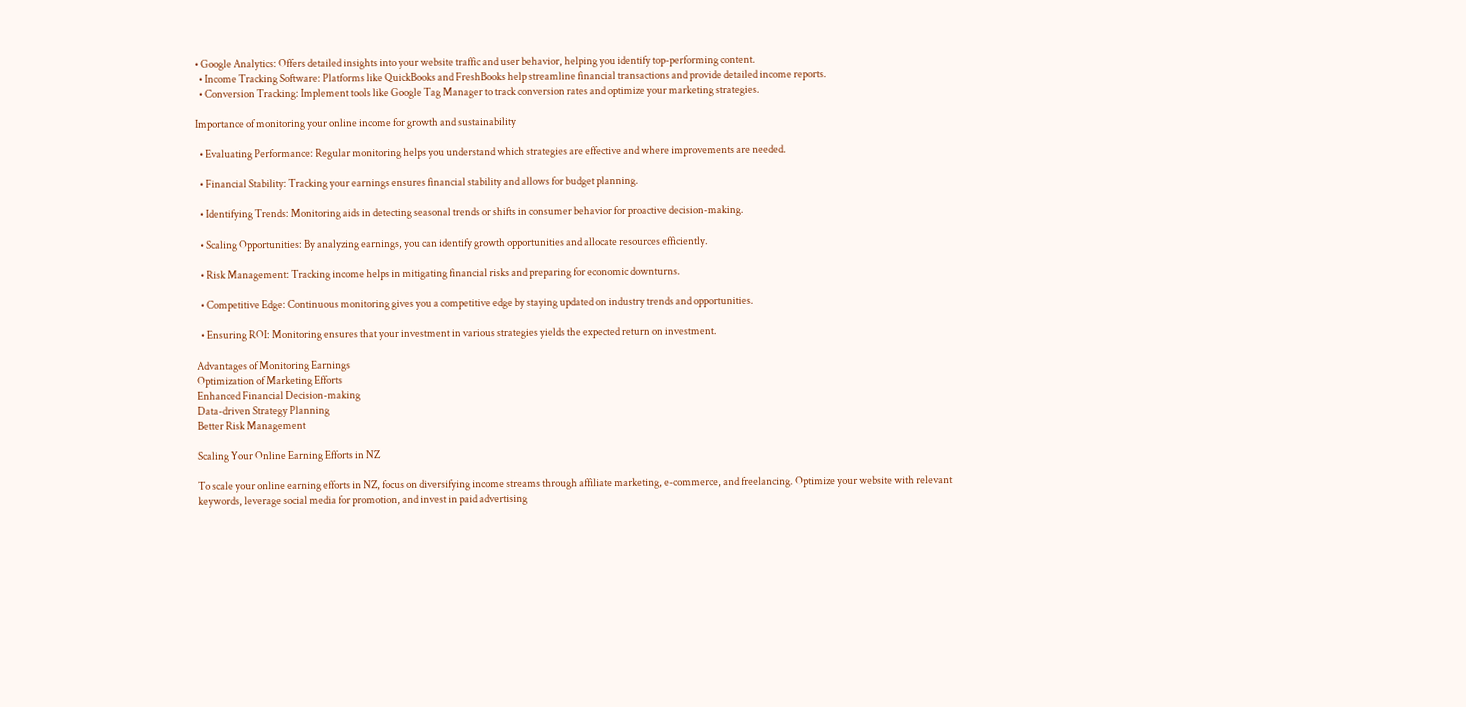• Google Analytics: Offers detailed insights into your website traffic and user behavior, helping you identify top-performing content.
  • Income Tracking Software: Platforms like QuickBooks and FreshBooks help streamline financial transactions and provide detailed income reports.
  • Conversion Tracking: Implement tools like Google Tag Manager to track conversion rates and optimize your marketing strategies.

Importance of monitoring your online income for growth and sustainability

  • Evaluating Performance: Regular monitoring helps you understand which strategies are effective and where improvements are needed.

  • Financial Stability: Tracking your earnings ensures financial stability and allows for budget planning.

  • Identifying Trends: Monitoring aids in detecting seasonal trends or shifts in consumer behavior for proactive decision-making.

  • Scaling Opportunities: By analyzing earnings, you can identify growth opportunities and allocate resources efficiently.

  • Risk Management: Tracking income helps in mitigating financial risks and preparing for economic downturns.

  • Competitive Edge: Continuous monitoring gives you a competitive edge by staying updated on industry trends and opportunities.

  • Ensuring ROI: Monitoring ensures that your investment in various strategies yields the expected return on investment.

Advantages of Monitoring Earnings
Optimization of Marketing Efforts
Enhanced Financial Decision-making
Data-driven Strategy Planning
Better Risk Management

Scaling Your Online Earning Efforts in NZ

To scale your online earning efforts in NZ, focus on diversifying income streams through affiliate marketing, e-commerce, and freelancing. Optimize your website with relevant keywords, leverage social media for promotion, and invest in paid advertising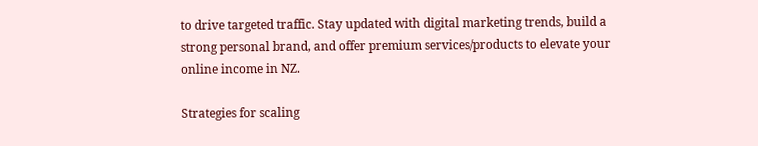to drive targeted traffic. Stay updated with digital marketing trends, build a strong personal brand, and offer premium services/products to elevate your online income in NZ.

Strategies for scaling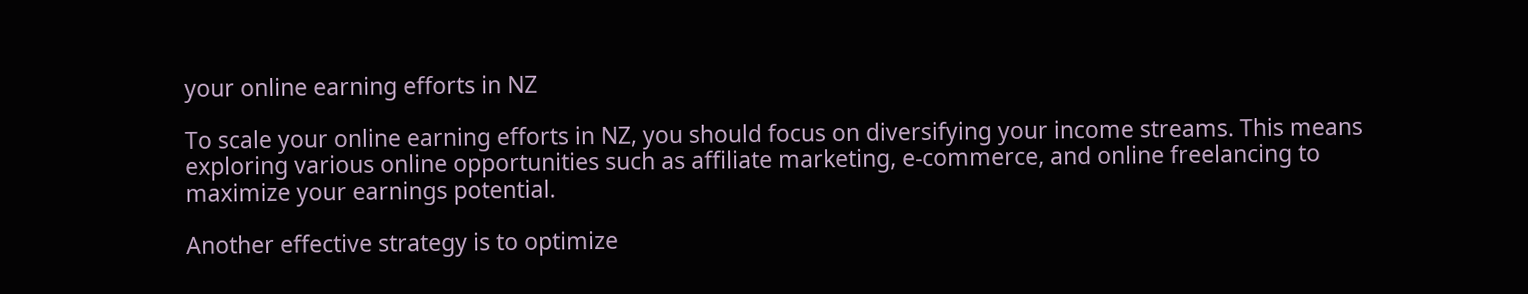your online earning efforts in NZ

To scale your online earning efforts in NZ, you should focus on diversifying your income streams. This means exploring various online opportunities such as affiliate marketing, e-commerce, and online freelancing to maximize your earnings potential.

Another effective strategy is to optimize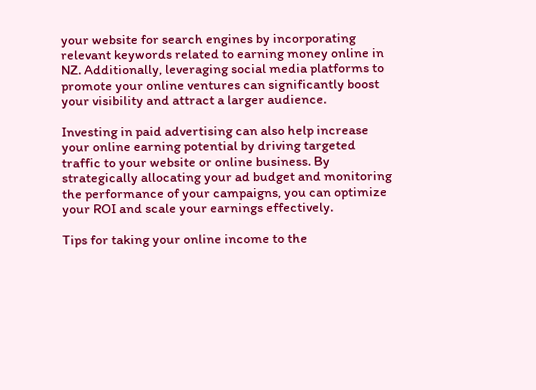your website for search engines by incorporating relevant keywords related to earning money online in NZ. Additionally, leveraging social media platforms to promote your online ventures can significantly boost your visibility and attract a larger audience.

Investing in paid advertising can also help increase your online earning potential by driving targeted traffic to your website or online business. By strategically allocating your ad budget and monitoring the performance of your campaigns, you can optimize your ROI and scale your earnings effectively.

Tips for taking your online income to the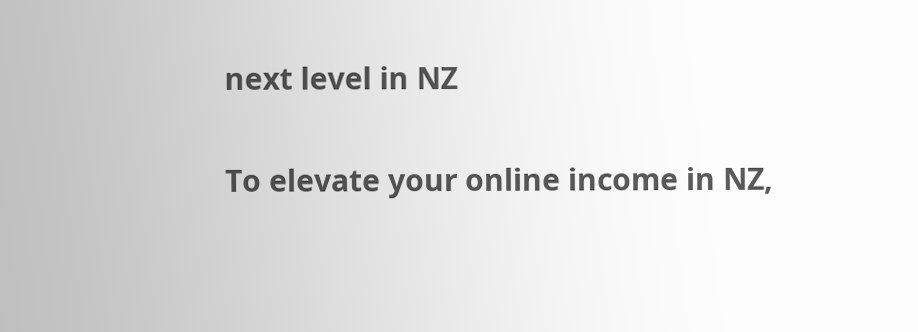next level in NZ

To elevate your online income in NZ,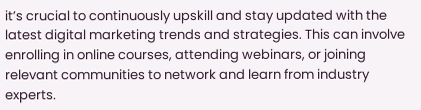it’s crucial to continuously upskill and stay updated with the latest digital marketing trends and strategies. This can involve enrolling in online courses, attending webinars, or joining relevant communities to network and learn from industry experts.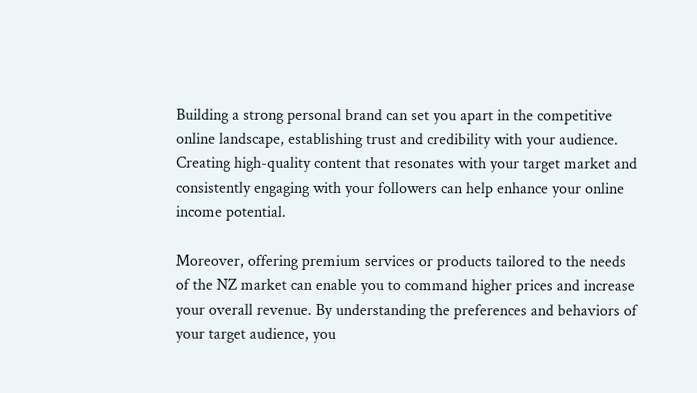Building a strong personal brand can set you apart in the competitive online landscape, establishing trust and credibility with your audience. Creating high-quality content that resonates with your target market and consistently engaging with your followers can help enhance your online income potential.

Moreover, offering premium services or products tailored to the needs of the NZ market can enable you to command higher prices and increase your overall revenue. By understanding the preferences and behaviors of your target audience, you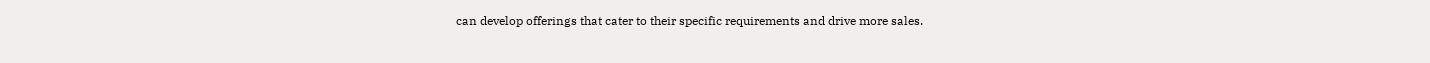can develop offerings that cater to their specific requirements and drive more sales.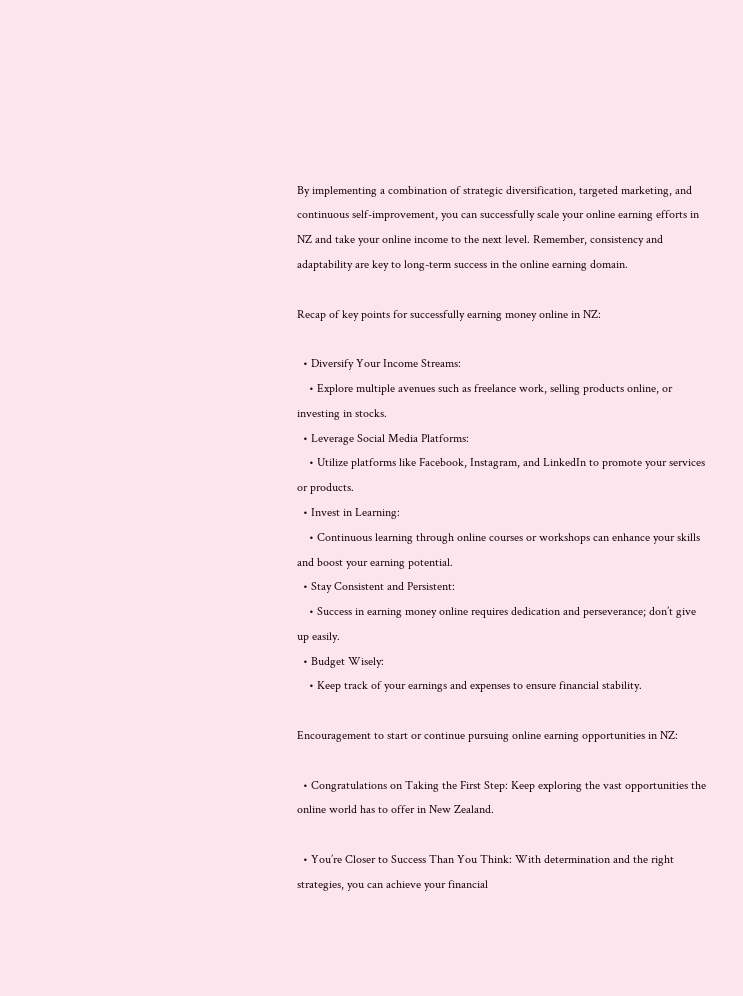By implementing a combination of strategic diversification, targeted marketing, and continuous self-improvement, you can successfully scale your online earning efforts in NZ and take your online income to the next level. Remember, consistency and adaptability are key to long-term success in the online earning domain.

Recap of key points for successfully earning money online in NZ:

  • Diversify Your Income Streams:
    • Explore multiple avenues such as freelance work, selling products online, or investing in stocks.
  • Leverage Social Media Platforms:
    • Utilize platforms like Facebook, Instagram, and LinkedIn to promote your services or products.
  • Invest in Learning:
    • Continuous learning through online courses or workshops can enhance your skills and boost your earning potential.
  • Stay Consistent and Persistent:
    • Success in earning money online requires dedication and perseverance; don’t give up easily.
  • Budget Wisely:
    • Keep track of your earnings and expenses to ensure financial stability.

Encouragement to start or continue pursuing online earning opportunities in NZ:

  • Congratulations on Taking the First Step: Keep exploring the vast opportunities the online world has to offer in New Zealand.

  • You’re Closer to Success Than You Think: With determination and the right strategies, you can achieve your financial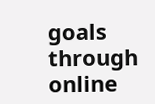goals through online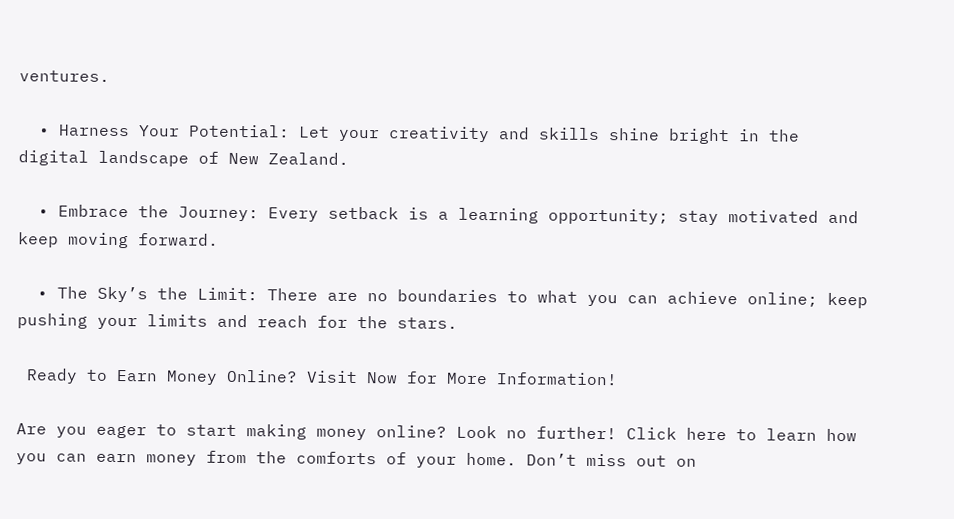ventures.

  • Harness Your Potential: Let your creativity and skills shine bright in the digital landscape of New Zealand.

  • Embrace the Journey: Every setback is a learning opportunity; stay motivated and keep moving forward.

  • The Sky’s the Limit: There are no boundaries to what you can achieve online; keep pushing your limits and reach for the stars.

 Ready to Earn Money Online? Visit Now for More Information!

Are you eager to start making money online? Look no further! Click here to learn how you can earn money from the comforts of your home. Don’t miss out on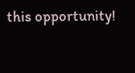this opportunity!